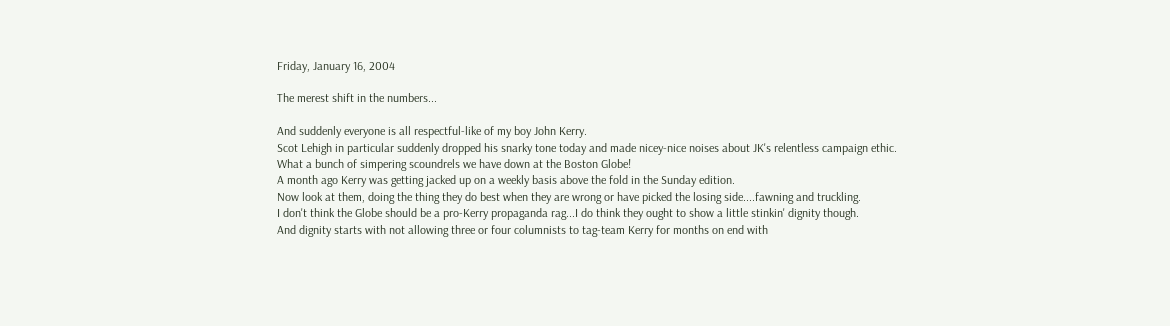Friday, January 16, 2004

The merest shift in the numbers...

And suddenly everyone is all respectful-like of my boy John Kerry.
Scot Lehigh in particular suddenly dropped his snarky tone today and made nicey-nice noises about JK's relentless campaign ethic.
What a bunch of simpering scoundrels we have down at the Boston Globe!
A month ago Kerry was getting jacked up on a weekly basis above the fold in the Sunday edition.
Now look at them, doing the thing they do best when they are wrong or have picked the losing side....fawning and truckling.
I don't think the Globe should be a pro-Kerry propaganda rag...I do think they ought to show a little stinkin' dignity though.
And dignity starts with not allowing three or four columnists to tag-team Kerry for months on end with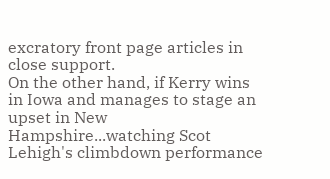excratory front page articles in close support.
On the other hand, if Kerry wins in Iowa and manages to stage an upset in New Hampshire...watching Scot Lehigh's climbdown performance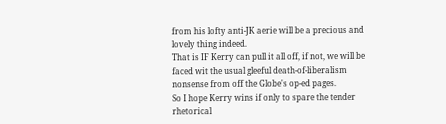from his lofty anti-JK aerie will be a precious and lovely thing indeed.
That is IF Kerry can pull it all off, if not, we will be faced wit the usual gleeful death-of-liberalism nonsense from off the Globe's op-ed pages.
So I hope Kerry wins if only to spare the tender rhetorical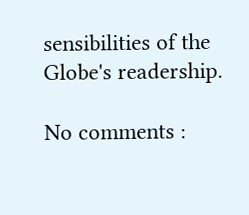sensibilities of the Globe's readership.

No comments :